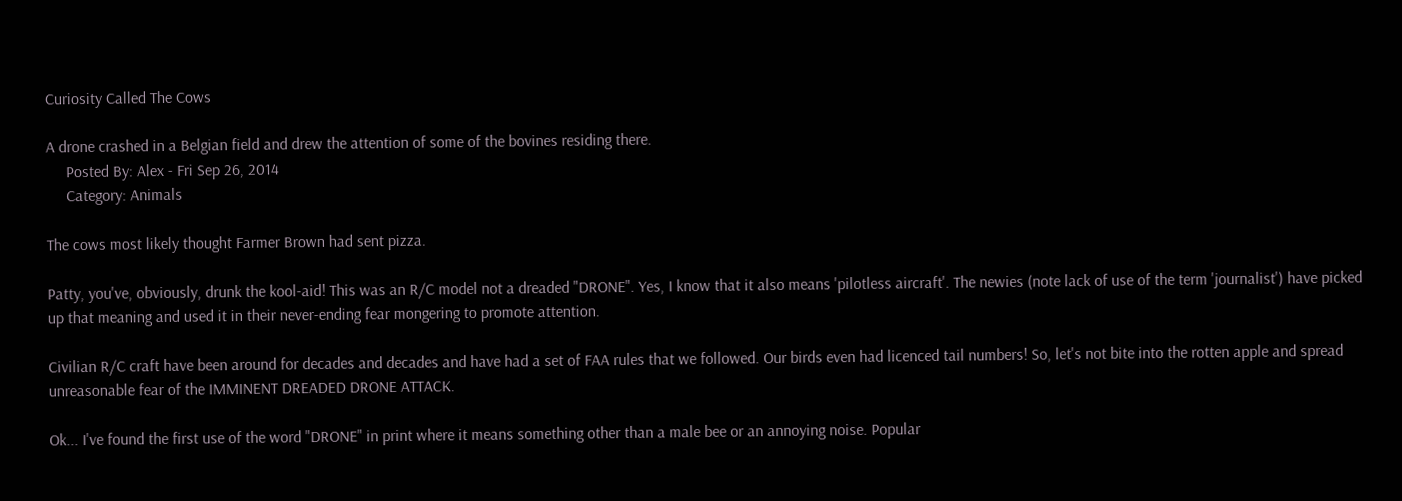Curiosity Called The Cows

A drone crashed in a Belgian field and drew the attention of some of the bovines residing there.
     Posted By: Alex - Fri Sep 26, 2014
     Category: Animals

The cows most likely thought Farmer Brown had sent pizza.

Patty, you've, obviously, drunk the kool-aid! This was an R/C model not a dreaded "DRONE". Yes, I know that it also means 'pilotless aircraft'. The newies (note lack of use of the term 'journalist') have picked up that meaning and used it in their never-ending fear mongering to promote attention.

Civilian R/C craft have been around for decades and decades and have had a set of FAA rules that we followed. Our birds even had licenced tail numbers! So, let's not bite into the rotten apple and spread unreasonable fear of the IMMINENT DREADED DRONE ATTACK.

Ok... I've found the first use of the word "DRONE" in print where it means something other than a male bee or an annoying noise. Popular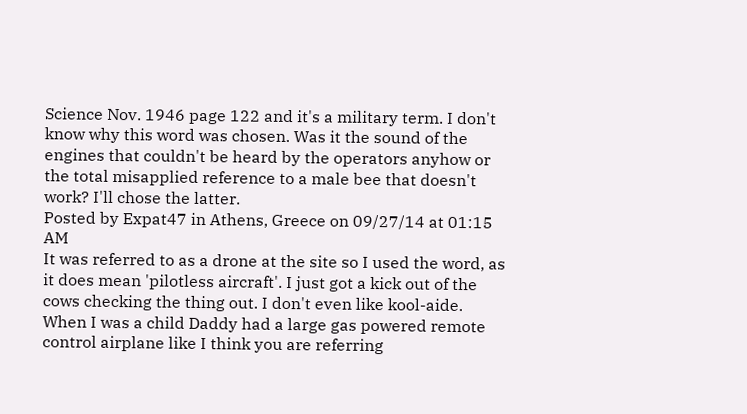Science Nov. 1946 page 122 and it's a military term. I don't know why this word was chosen. Was it the sound of the engines that couldn't be heard by the operators anyhow or the total misapplied reference to a male bee that doesn't work? I'll chose the latter.
Posted by Expat47 in Athens, Greece on 09/27/14 at 01:15 AM
It was referred to as a drone at the site so I used the word, as it does mean 'pilotless aircraft'. I just got a kick out of the cows checking the thing out. I don't even like kool-aide.
When I was a child Daddy had a large gas powered remote control airplane like I think you are referring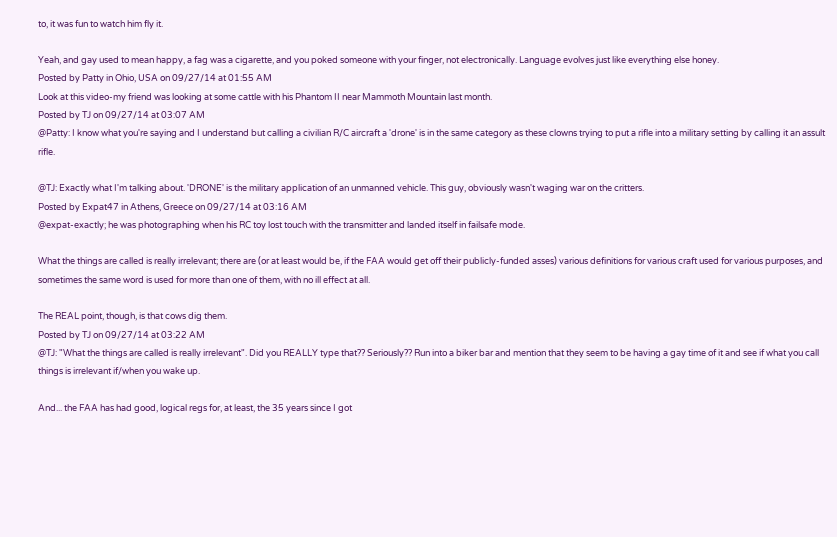to, it was fun to watch him fly it.

Yeah, and gay used to mean happy, a fag was a cigarette, and you poked someone with your finger, not electronically. Language evolves just like everything else honey.
Posted by Patty in Ohio, USA on 09/27/14 at 01:55 AM
Look at this video-my friend was looking at some cattle with his Phantom II near Mammoth Mountain last month.
Posted by TJ on 09/27/14 at 03:07 AM
@Patty: I know what you're saying and I understand but calling a civilian R/C aircraft a 'drone' is in the same category as these clowns trying to put a rifle into a military setting by calling it an assult rifle.

@TJ: Exactly what I'm talking about. 'DRONE' is the military application of an unmanned vehicle. This guy, obviously wasn't waging war on the critters.
Posted by Expat47 in Athens, Greece on 09/27/14 at 03:16 AM
@expat-exactly; he was photographing when his RC toy lost touch with the transmitter and landed itself in failsafe mode.

What the things are called is really irrelevant; there are (or at least would be, if the FAA would get off their publicly-funded asses) various definitions for various craft used for various purposes, and sometimes the same word is used for more than one of them, with no ill effect at all.

The REAL point, though, is that cows dig them.
Posted by TJ on 09/27/14 at 03:22 AM
@TJ: "What the things are called is really irrelevant". Did you REALLY type that?? Seriously?? Run into a biker bar and mention that they seem to be having a gay time of it and see if what you call things is irrelevant if/when you wake up.

And... the FAA has had good, logical regs for, at least, the 35 years since I got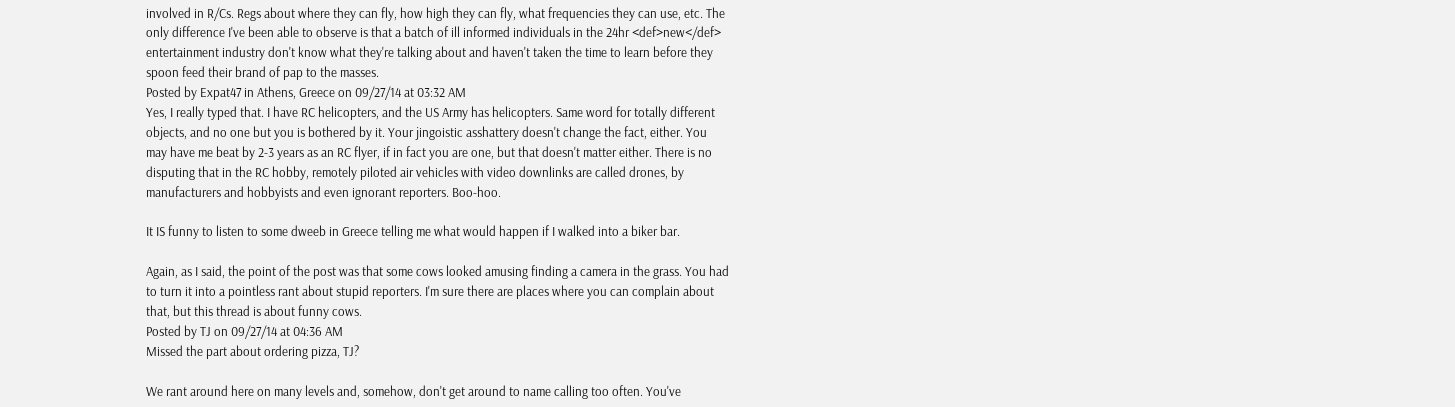involved in R/Cs. Regs about where they can fly, how high they can fly, what frequencies they can use, etc. The only difference I've been able to observe is that a batch of ill informed individuals in the 24hr <def>new</def> entertainment industry don't know what they're talking about and haven't taken the time to learn before they spoon feed their brand of pap to the masses.
Posted by Expat47 in Athens, Greece on 09/27/14 at 03:32 AM
Yes, I really typed that. I have RC helicopters, and the US Army has helicopters. Same word for totally different objects, and no one but you is bothered by it. Your jingoistic asshattery doesn't change the fact, either. You may have me beat by 2-3 years as an RC flyer, if in fact you are one, but that doesn't matter either. There is no disputing that in the RC hobby, remotely piloted air vehicles with video downlinks are called drones, by manufacturers and hobbyists and even ignorant reporters. Boo-hoo.

It IS funny to listen to some dweeb in Greece telling me what would happen if I walked into a biker bar.

Again, as I said, the point of the post was that some cows looked amusing finding a camera in the grass. You had to turn it into a pointless rant about stupid reporters. I'm sure there are places where you can complain about that, but this thread is about funny cows.
Posted by TJ on 09/27/14 at 04:36 AM
Missed the part about ordering pizza, TJ?

We rant around here on many levels and, somehow, don't get around to name calling too often. You've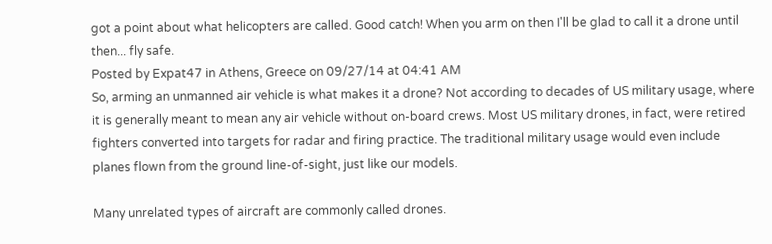got a point about what helicopters are called. Good catch! When you arm on then I'll be glad to call it a drone until then... fly safe.
Posted by Expat47 in Athens, Greece on 09/27/14 at 04:41 AM
So, arming an unmanned air vehicle is what makes it a drone? Not according to decades of US military usage, where it is generally meant to mean any air vehicle without on-board crews. Most US military drones, in fact, were retired fighters converted into targets for radar and firing practice. The traditional military usage would even include planes flown from the ground line-of-sight, just like our models.

Many unrelated types of aircraft are commonly called drones.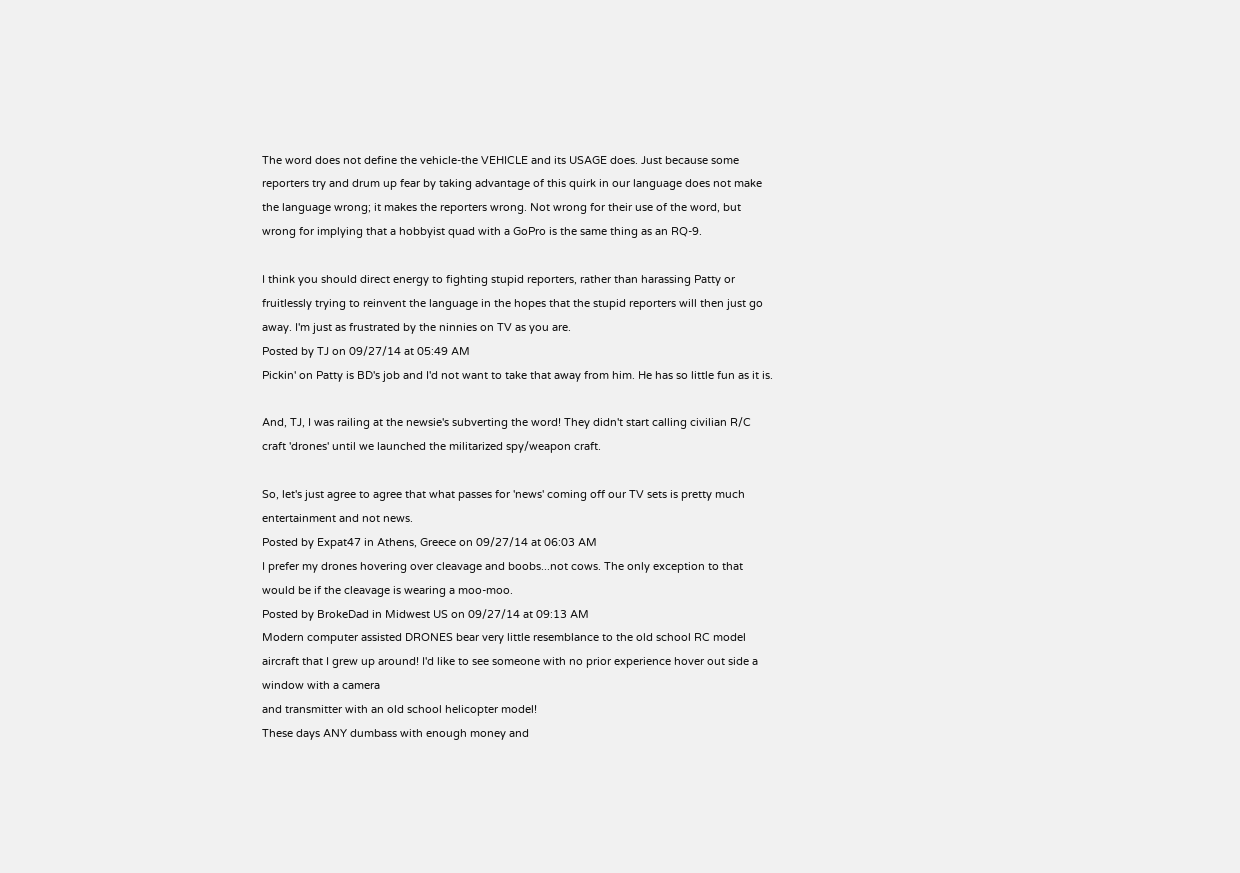The word does not define the vehicle-the VEHICLE and its USAGE does. Just because some reporters try and drum up fear by taking advantage of this quirk in our language does not make the language wrong; it makes the reporters wrong. Not wrong for their use of the word, but wrong for implying that a hobbyist quad with a GoPro is the same thing as an RQ-9.

I think you should direct energy to fighting stupid reporters, rather than harassing Patty or fruitlessly trying to reinvent the language in the hopes that the stupid reporters will then just go away. I'm just as frustrated by the ninnies on TV as you are.
Posted by TJ on 09/27/14 at 05:49 AM
Pickin' on Patty is BD's job and I'd not want to take that away from him. He has so little fun as it is.

And, TJ, I was railing at the newsie's subverting the word! They didn't start calling civilian R/C craft 'drones' until we launched the militarized spy/weapon craft.

So, let's just agree to agree that what passes for 'news' coming off our TV sets is pretty much entertainment and not news.
Posted by Expat47 in Athens, Greece on 09/27/14 at 06:03 AM
I prefer my drones hovering over cleavage and boobs...not cows. The only exception to that would be if the cleavage is wearing a moo-moo.
Posted by BrokeDad in Midwest US on 09/27/14 at 09:13 AM
Modern computer assisted DRONES bear very little resemblance to the old school RC model aircraft that I grew up around! I'd like to see someone with no prior experience hover out side a window with a camera
and transmitter with an old school helicopter model!
These days ANY dumbass with enough money and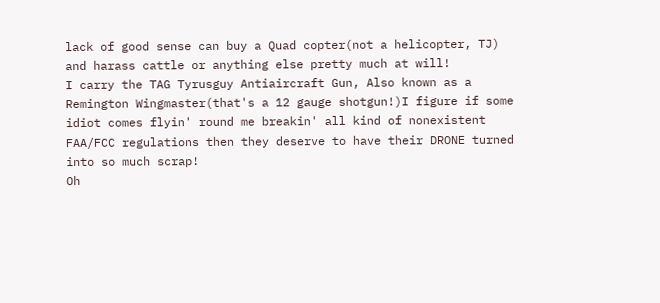lack of good sense can buy a Quad copter(not a helicopter, TJ) and harass cattle or anything else pretty much at will!
I carry the TAG Tyrusguy Antiaircraft Gun, Also known as a Remington Wingmaster(that's a 12 gauge shotgun!)I figure if some idiot comes flyin' round me breakin' all kind of nonexistent FAA/FCC regulations then they deserve to have their DRONE turned into so much scrap!
Oh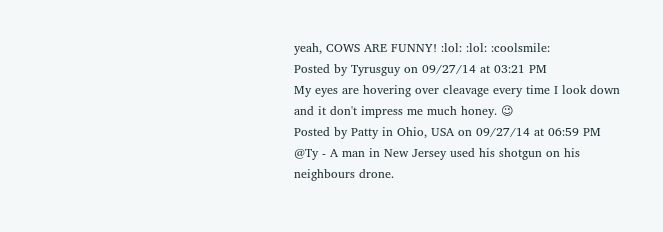yeah, COWS ARE FUNNY! :lol: :lol: :coolsmile:
Posted by Tyrusguy on 09/27/14 at 03:21 PM
My eyes are hovering over cleavage every time I look down and it don't impress me much honey. 😉
Posted by Patty in Ohio, USA on 09/27/14 at 06:59 PM
@Ty - A man in New Jersey used his shotgun on his neighbours drone.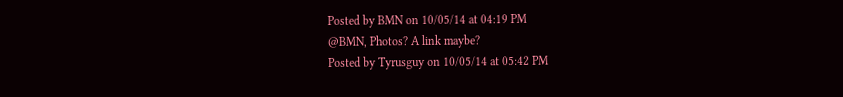Posted by BMN on 10/05/14 at 04:19 PM
@BMN, Photos? A link maybe?
Posted by Tyrusguy on 10/05/14 at 05:42 PM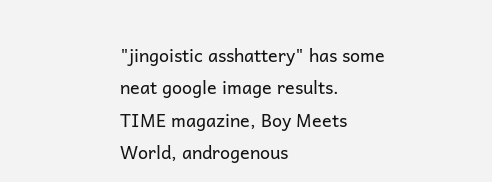"jingoistic asshattery" has some neat google image results. TIME magazine, Boy Meets World, androgenous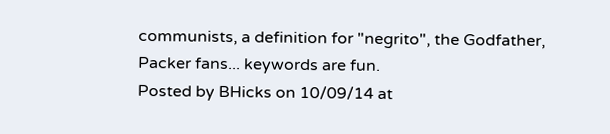communists, a definition for "negrito", the Godfather, Packer fans... keywords are fun.
Posted by BHicks on 10/09/14 at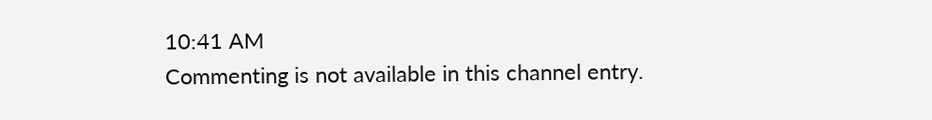10:41 AM
Commenting is not available in this channel entry.